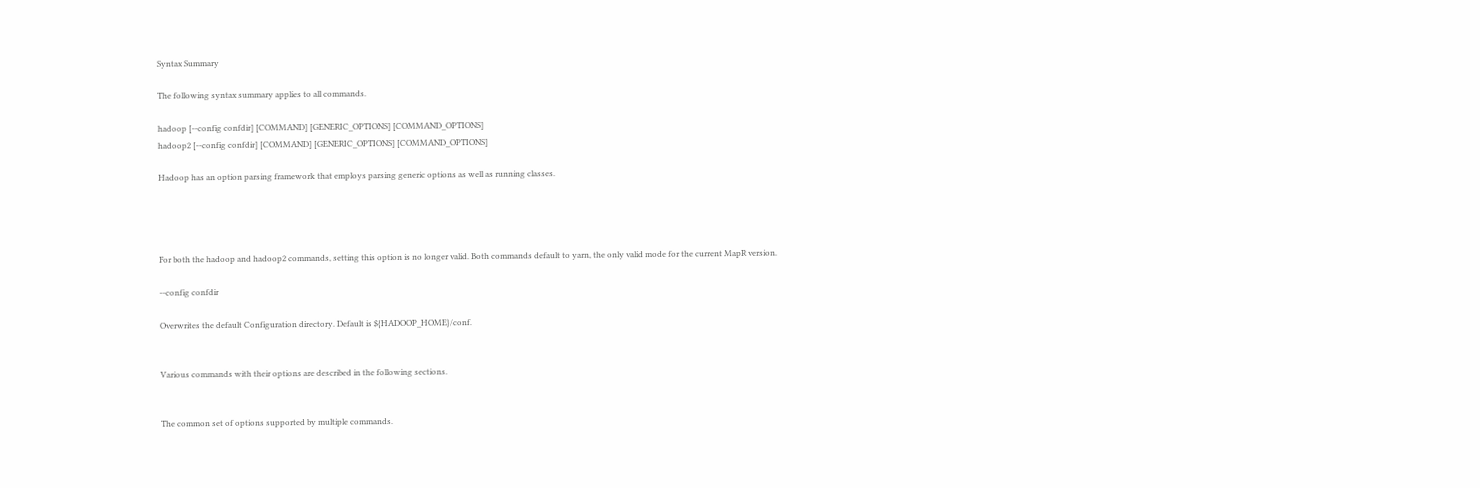Syntax Summary

The following syntax summary applies to all commands.

hadoop [--config confdir] [COMMAND] [GENERIC_OPTIONS] [COMMAND_OPTIONS]
hadoop2 [--config confdir] [COMMAND] [GENERIC_OPTIONS] [COMMAND_OPTIONS]

Hadoop has an option parsing framework that employs parsing generic options as well as running classes.




For both the hadoop and hadoop2 commands, setting this option is no longer valid. Both commands default to yarn, the only valid mode for the current MapR version.

--config confdir

Overwrites the default Configuration directory. Default is ${HADOOP_HOME}/conf.


Various commands with their options are described in the following sections.


The common set of options supported by multiple commands.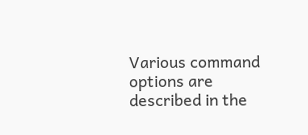Various command options are described in the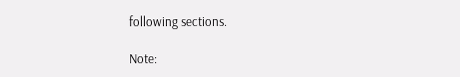following sections.

Note: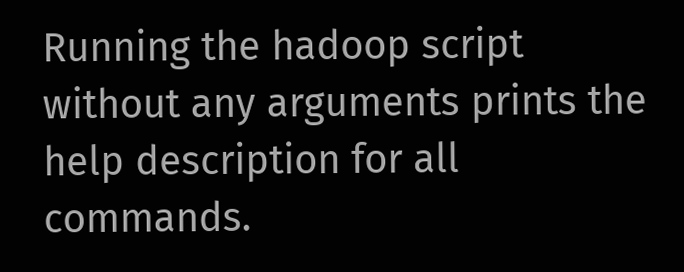Running the hadoop script without any arguments prints the help description for all commands.